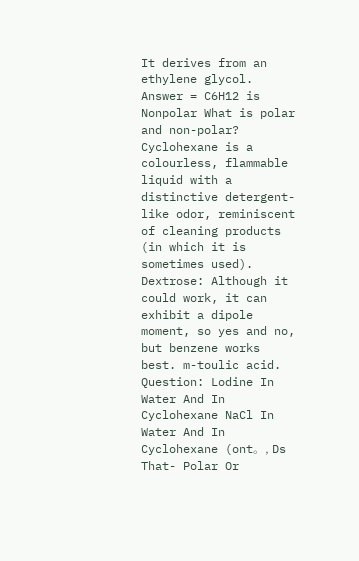It derives from an ethylene glycol. Answer = C6H12 is Nonpolar What is polar and non-polar? Cyclohexane is a colourless, flammable liquid with a distinctive detergent-like odor, reminiscent of cleaning products (in which it is sometimes used). Dextrose: Although it could work, it can exhibit a dipole moment, so yes and no, but benzene works best. m-toulic acid. Question: Lodine In Water And In Cyclohexane NaCl In Water And In Cyclohexane (ont。, Ds That- Polar Or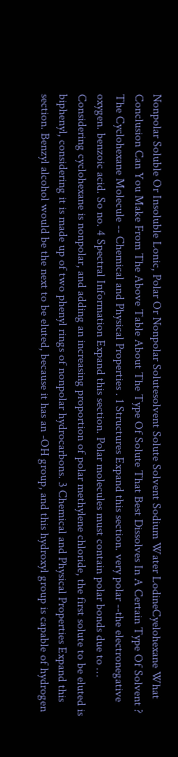Nonpolar Soluble Or Insoluble Lonic, Polar Or Nonpolar Solutesolvent Solute Solvent Sodium Water LodineCyelohexane What Conclusion Can You Make From The Above Table About The Type Of Solute That Best Dissolves In A Certain Type Of Solvent ? The Cyclohexane Molecule -- Chemical and Physical Properties . 1 Structures Expand this section. very polar --the electronegative oxygen. benzoic acid. So no. 4 Spectral Information Expand this section. Polar molecules must contain polar bonds due to … Considering cyclohexane is nonpolar, and adding an increasing proportion of polar methylene chloride, the first solute to be eluted is biphenyl, considering it is made up of two phenyl rings of nonpolar hydrocarbons. 3 Chemical and Physical Properties Expand this section. Benzyl alcohol would be the next to be eluted, because it has an -OH group, and this hydroxyl group is capable of hydrogen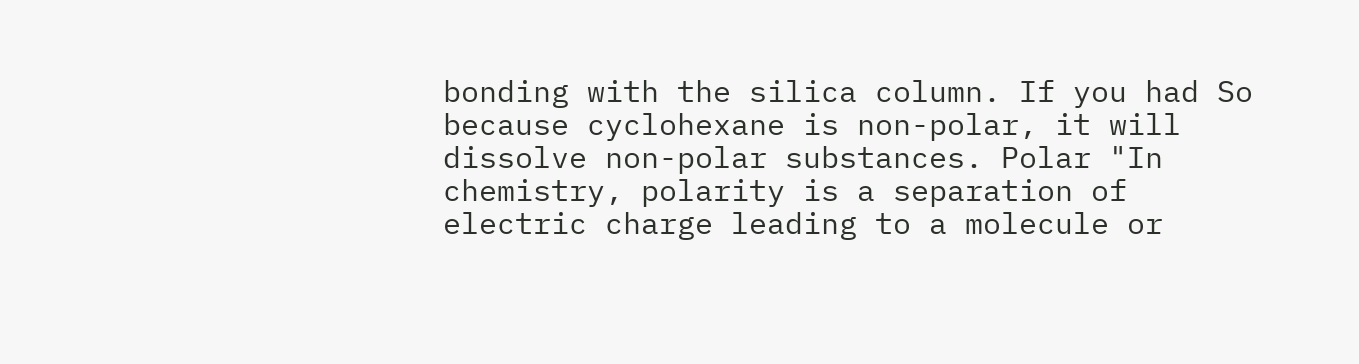bonding with the silica column. If you had So because cyclohexane is non-polar, it will dissolve non-polar substances. Polar "In chemistry, polarity is a separation of electric charge leading to a molecule or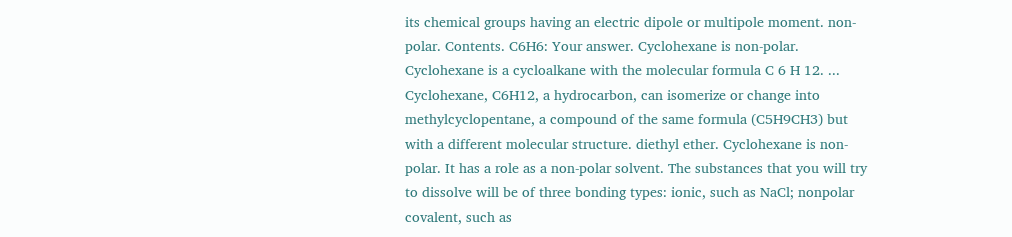its chemical groups having an electric dipole or multipole moment. non-polar. Contents. C6H6: Your answer. Cyclohexane is non-polar. Cyclohexane is a cycloalkane with the molecular formula C 6 H 12. ... Cyclohexane, C6H12, a hydrocarbon, can isomerize or change into methylcyclopentane, a compound of the same formula (C5H9CH3) but with a different molecular structure. diethyl ether. Cyclohexane is non-polar. It has a role as a non-polar solvent. The substances that you will try to dissolve will be of three bonding types: ionic, such as NaCl; nonpolar covalent, such as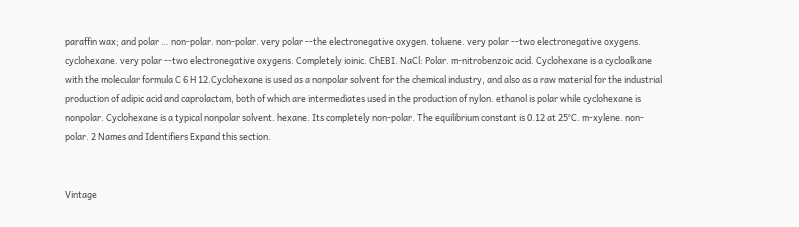paraffin wax; and polar … non-polar. non-polar. very polar --the electronegative oxygen. toluene. very polar --two electronegative oxygens. cyclohexane. very polar --two electronegative oxygens. Completely ioinic. ChEBI. NaCl: Polar. m-nitrobenzoic acid. Cyclohexane is a cycloalkane with the molecular formula C 6 H 12.Cyclohexane is used as a nonpolar solvent for the chemical industry, and also as a raw material for the industrial production of adipic acid and caprolactam, both of which are intermediates used in the production of nylon. ethanol is polar while cyclohexane is nonpolar. Cyclohexane is a typical nonpolar solvent. hexane. Its completely non-polar. The equilibrium constant is 0.12 at 25°C. m-xylene. non-polar. 2 Names and Identifiers Expand this section.


Vintage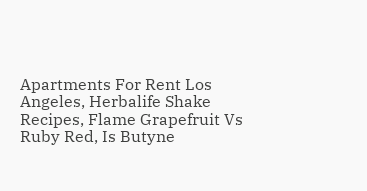Apartments For Rent Los Angeles, Herbalife Shake Recipes, Flame Grapefruit Vs Ruby Red, Is Butyne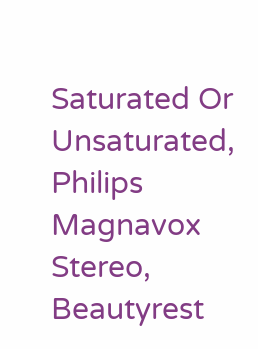Saturated Or Unsaturated, Philips Magnavox Stereo, Beautyrest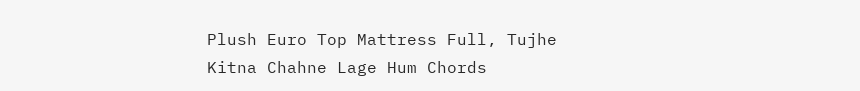Plush Euro Top Mattress Full, Tujhe Kitna Chahne Lage Hum Chords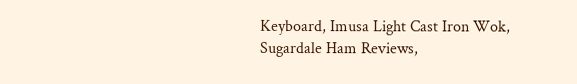Keyboard, Imusa Light Cast Iron Wok, Sugardale Ham Reviews,